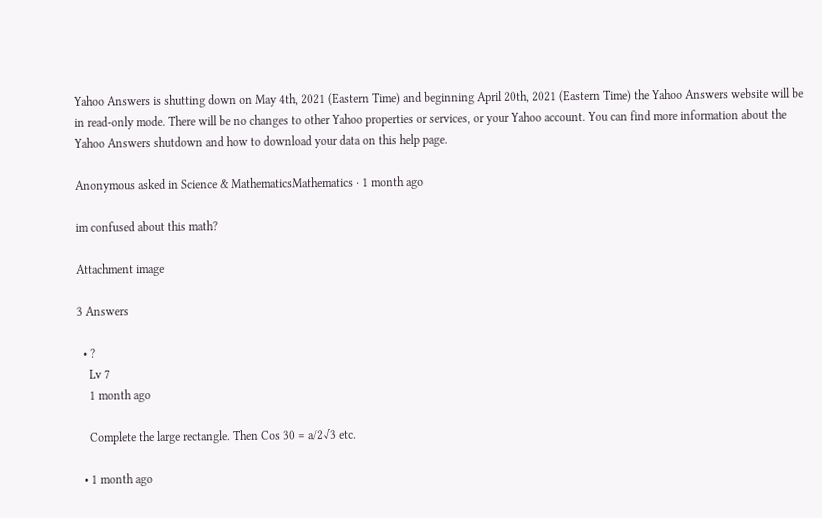Yahoo Answers is shutting down on May 4th, 2021 (Eastern Time) and beginning April 20th, 2021 (Eastern Time) the Yahoo Answers website will be in read-only mode. There will be no changes to other Yahoo properties or services, or your Yahoo account. You can find more information about the Yahoo Answers shutdown and how to download your data on this help page.

Anonymous asked in Science & MathematicsMathematics · 1 month ago

im confused about this math?

Attachment image

3 Answers

  • ?
    Lv 7
    1 month ago

    Complete the large rectangle. Then Cos 30 = a/2√3 etc.

  • 1 month ago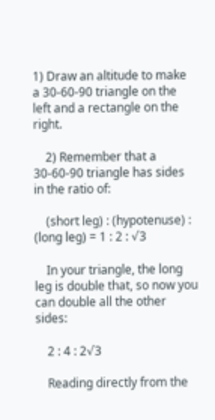1) Draw an altitude to make a 30-60-90 triangle on the left and a rectangle on the right.

    2) Remember that a 30-60-90 triangle has sides in the ratio of:

    (short leg) : (hypotenuse) : (long leg) = 1 : 2 : √3

    In your triangle, the long leg is double that, so now you can double all the other sides:

    2 : 4 : 2√3

    Reading directly from the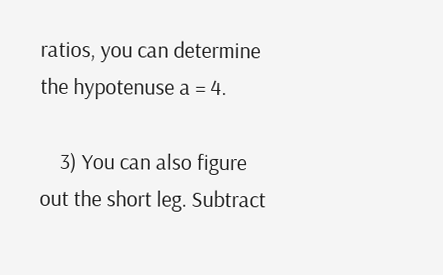ratios, you can determine the hypotenuse a = 4.

    3) You can also figure out the short leg. Subtract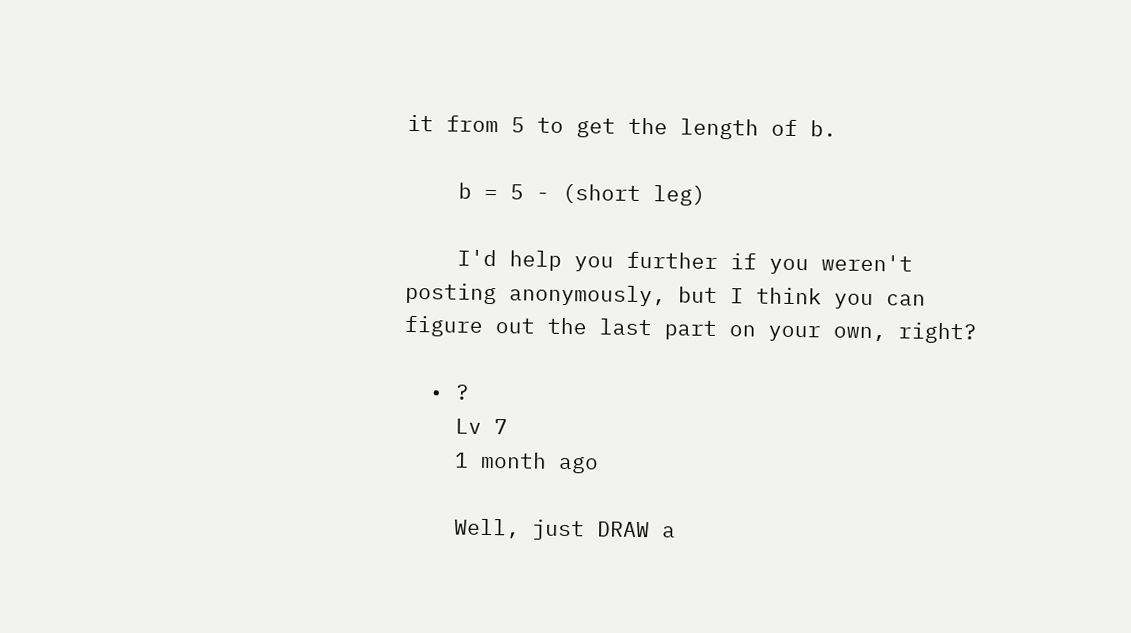it from 5 to get the length of b.

    b = 5 - (short leg)

    I'd help you further if you weren't posting anonymously, but I think you can figure out the last part on your own, right?

  • ?
    Lv 7
    1 month ago

    Well, just DRAW a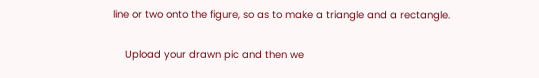line or two onto the figure, so as to make a triangle and a rectangle.

    Upload your drawn pic and then we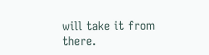will take it from there.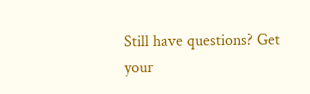Still have questions? Get your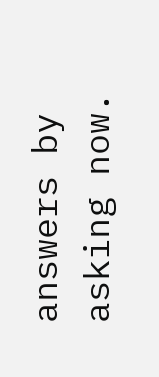answers by asking now.